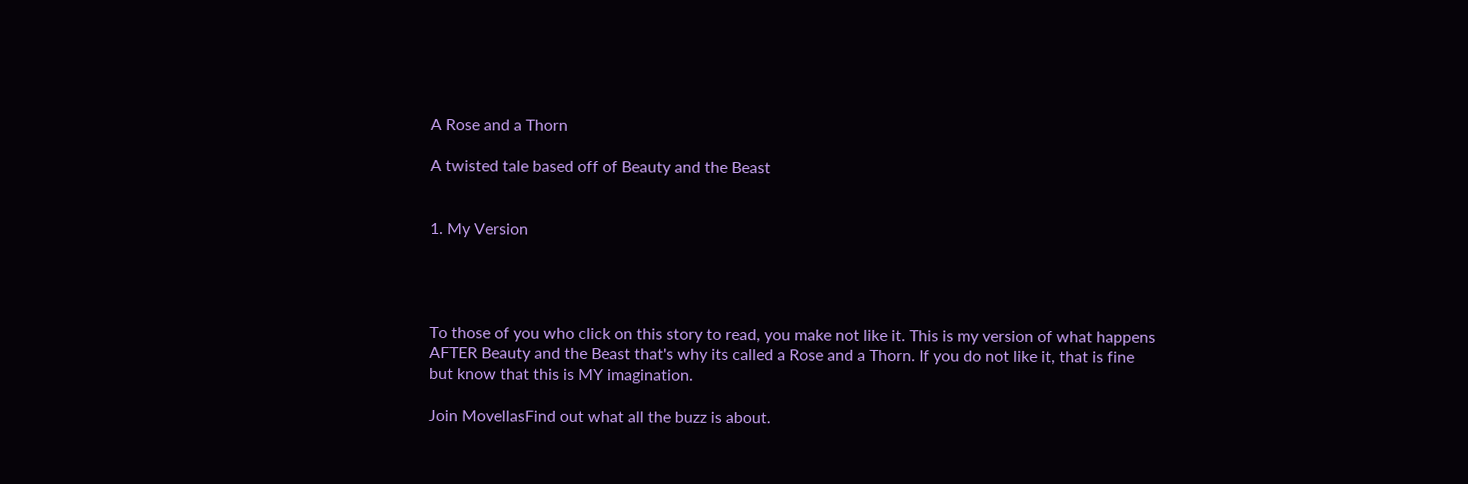A Rose and a Thorn

A twisted tale based off of Beauty and the Beast


1. My Version




To those of you who click on this story to read, you make not like it. This is my version of what happens AFTER Beauty and the Beast that's why its called a Rose and a Thorn. If you do not like it, that is fine but know that this is MY imagination.

Join MovellasFind out what all the buzz is about.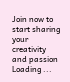Join now to start sharing your creativity and passion
Loading ...